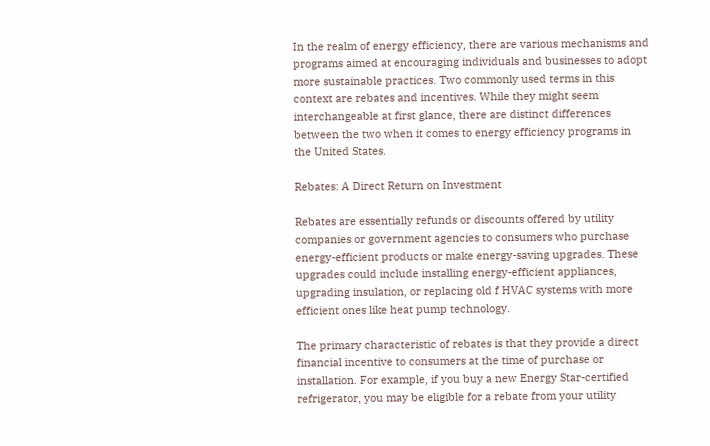In the realm of energy efficiency, there are various mechanisms and programs aimed at encouraging individuals and businesses to adopt more sustainable practices. Two commonly used terms in this context are rebates and incentives. While they might seem interchangeable at first glance, there are distinct differences between the two when it comes to energy efficiency programs in the United States.

Rebates: A Direct Return on Investment

Rebates are essentially refunds or discounts offered by utility companies or government agencies to consumers who purchase energy-efficient products or make energy-saving upgrades. These upgrades could include installing energy-efficient appliances, upgrading insulation, or replacing old f HVAC systems with more efficient ones like heat pump technology.

The primary characteristic of rebates is that they provide a direct financial incentive to consumers at the time of purchase or installation. For example, if you buy a new Energy Star-certified refrigerator, you may be eligible for a rebate from your utility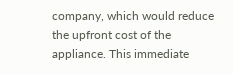company, which would reduce the upfront cost of the appliance. This immediate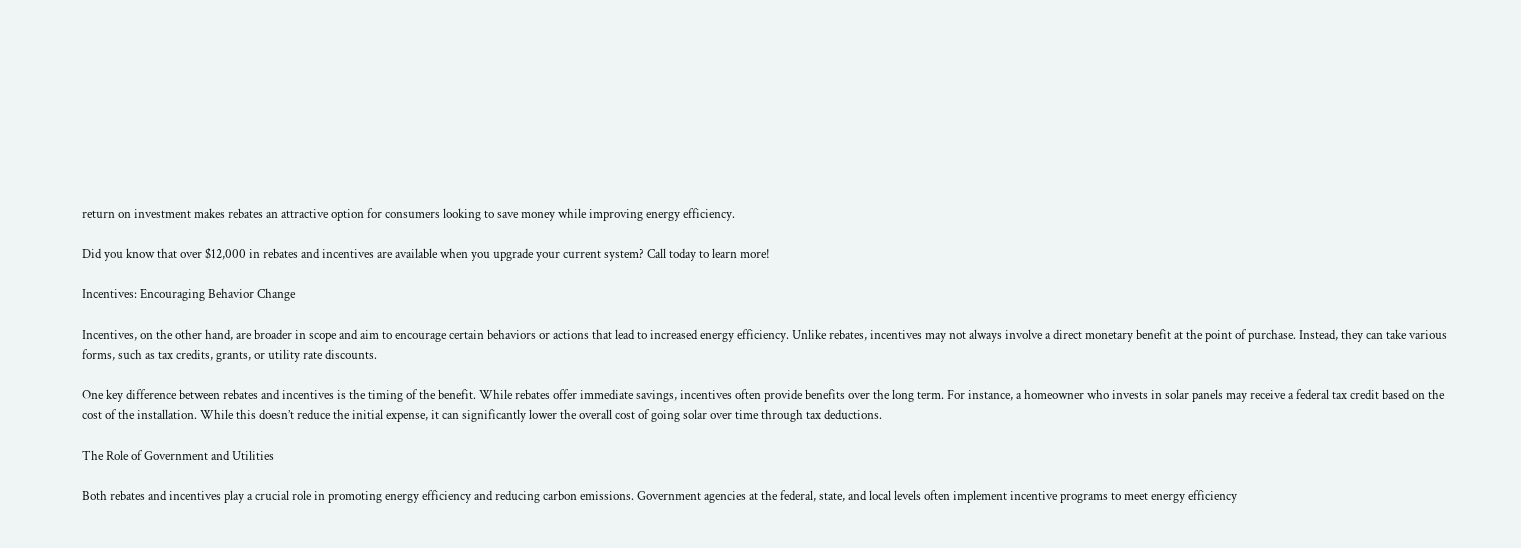return on investment makes rebates an attractive option for consumers looking to save money while improving energy efficiency.

Did you know that over $12,000 in rebates and incentives are available when you upgrade your current system? Call today to learn more!

Incentives: Encouraging Behavior Change

Incentives, on the other hand, are broader in scope and aim to encourage certain behaviors or actions that lead to increased energy efficiency. Unlike rebates, incentives may not always involve a direct monetary benefit at the point of purchase. Instead, they can take various forms, such as tax credits, grants, or utility rate discounts.

One key difference between rebates and incentives is the timing of the benefit. While rebates offer immediate savings, incentives often provide benefits over the long term. For instance, a homeowner who invests in solar panels may receive a federal tax credit based on the cost of the installation. While this doesn’t reduce the initial expense, it can significantly lower the overall cost of going solar over time through tax deductions.

The Role of Government and Utilities

Both rebates and incentives play a crucial role in promoting energy efficiency and reducing carbon emissions. Government agencies at the federal, state, and local levels often implement incentive programs to meet energy efficiency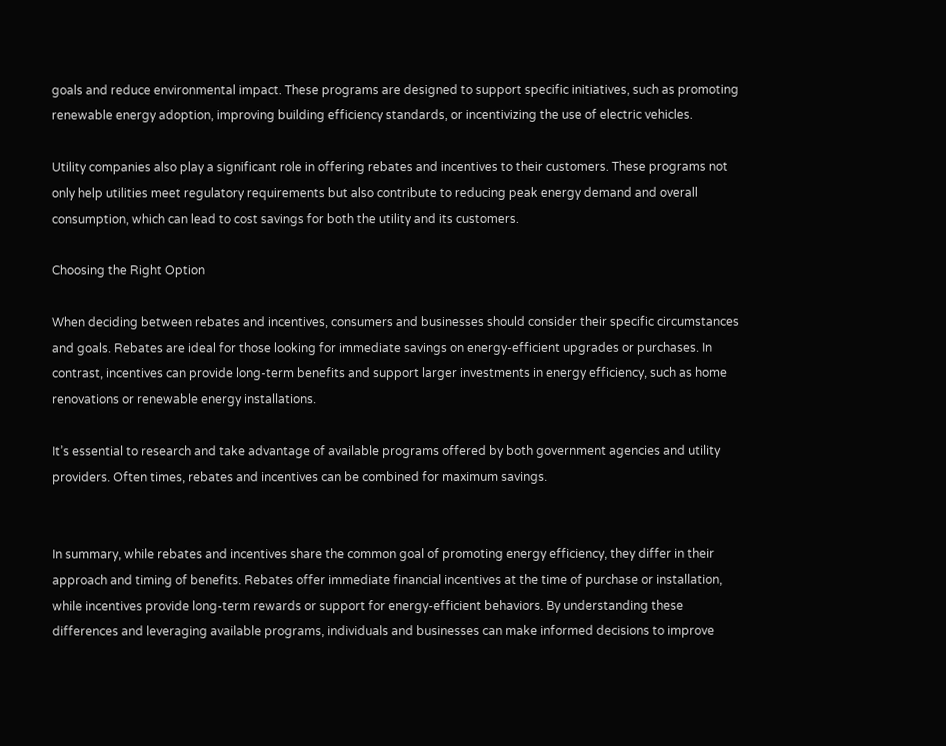goals and reduce environmental impact. These programs are designed to support specific initiatives, such as promoting renewable energy adoption, improving building efficiency standards, or incentivizing the use of electric vehicles.

Utility companies also play a significant role in offering rebates and incentives to their customers. These programs not only help utilities meet regulatory requirements but also contribute to reducing peak energy demand and overall consumption, which can lead to cost savings for both the utility and its customers.

Choosing the Right Option

When deciding between rebates and incentives, consumers and businesses should consider their specific circumstances and goals. Rebates are ideal for those looking for immediate savings on energy-efficient upgrades or purchases. In contrast, incentives can provide long-term benefits and support larger investments in energy efficiency, such as home renovations or renewable energy installations.

It’s essential to research and take advantage of available programs offered by both government agencies and utility providers. Often times, rebates and incentives can be combined for maximum savings.


In summary, while rebates and incentives share the common goal of promoting energy efficiency, they differ in their approach and timing of benefits. Rebates offer immediate financial incentives at the time of purchase or installation, while incentives provide long-term rewards or support for energy-efficient behaviors. By understanding these differences and leveraging available programs, individuals and businesses can make informed decisions to improve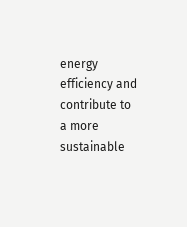energy efficiency and contribute to a more sustainable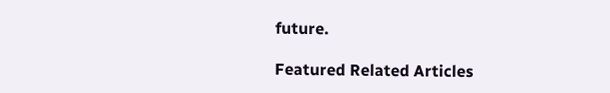future.

Featured Related Articles